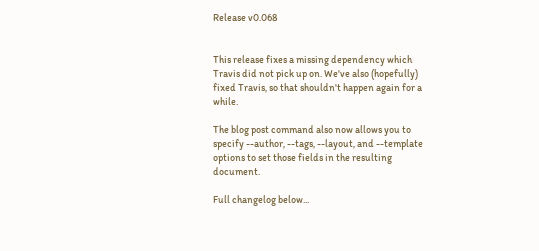Release v0.068


This release fixes a missing dependency which Travis did not pick up on. We've also (hopefully) fixed Travis, so that shouldn't happen again for a while.

The blog post command also now allows you to specify --author, --tags, --layout, and --template options to set those fields in the resulting document.

Full changelog below...